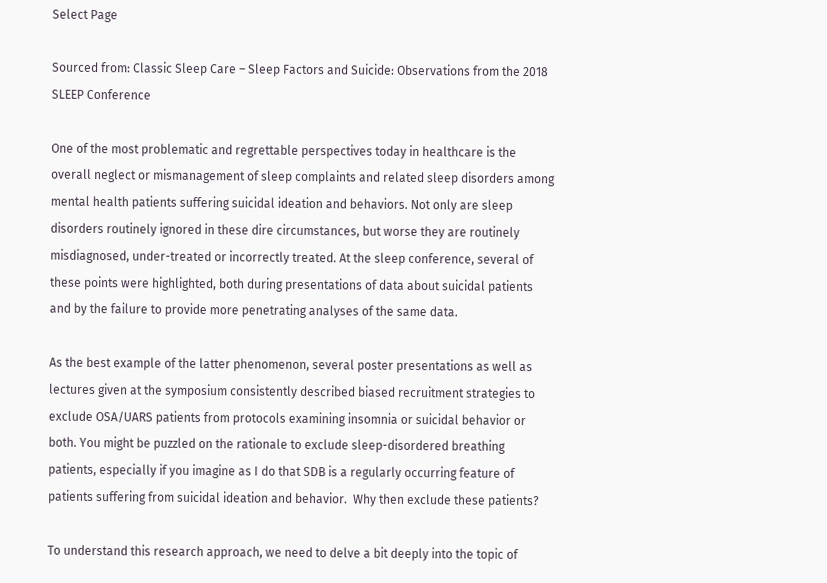Select Page

Sourced from: Classic Sleep Care – Sleep Factors and Suicide: Observations from the 2018 SLEEP Conference

One of the most problematic and regrettable perspectives today in healthcare is the overall neglect or mismanagement of sleep complaints and related sleep disorders among mental health patients suffering suicidal ideation and behaviors. Not only are sleep disorders routinely ignored in these dire circumstances, but worse they are routinely misdiagnosed, under-treated or incorrectly treated. At the sleep conference, several of these points were highlighted, both during presentations of data about suicidal patients and by the failure to provide more penetrating analyses of the same data.

As the best example of the latter phenomenon, several poster presentations as well as lectures given at the symposium consistently described biased recruitment strategies to exclude OSA/UARS patients from protocols examining insomnia or suicidal behavior or both. You might be puzzled on the rationale to exclude sleep-disordered breathing patients, especially if you imagine as I do that SDB is a regularly occurring feature of patients suffering from suicidal ideation and behavior.  Why then exclude these patients?

To understand this research approach, we need to delve a bit deeply into the topic of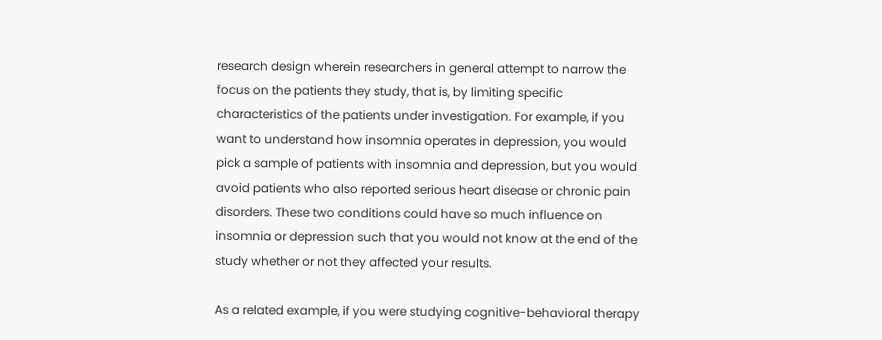research design wherein researchers in general attempt to narrow the focus on the patients they study, that is, by limiting specific characteristics of the patients under investigation. For example, if you want to understand how insomnia operates in depression, you would pick a sample of patients with insomnia and depression, but you would avoid patients who also reported serious heart disease or chronic pain disorders. These two conditions could have so much influence on insomnia or depression such that you would not know at the end of the study whether or not they affected your results.

As a related example, if you were studying cognitive-behavioral therapy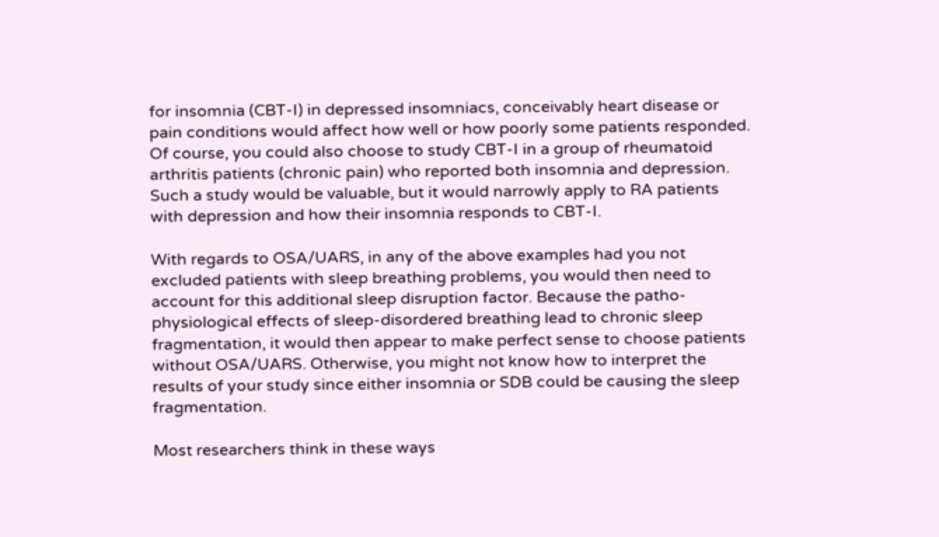for insomnia (CBT-I) in depressed insomniacs, conceivably heart disease or pain conditions would affect how well or how poorly some patients responded. Of course, you could also choose to study CBT-I in a group of rheumatoid arthritis patients (chronic pain) who reported both insomnia and depression. Such a study would be valuable, but it would narrowly apply to RA patients with depression and how their insomnia responds to CBT-I.

With regards to OSA/UARS, in any of the above examples had you not excluded patients with sleep breathing problems, you would then need to account for this additional sleep disruption factor. Because the patho-physiological effects of sleep-disordered breathing lead to chronic sleep fragmentation, it would then appear to make perfect sense to choose patients without OSA/UARS. Otherwise, you might not know how to interpret the results of your study since either insomnia or SDB could be causing the sleep fragmentation.

Most researchers think in these ways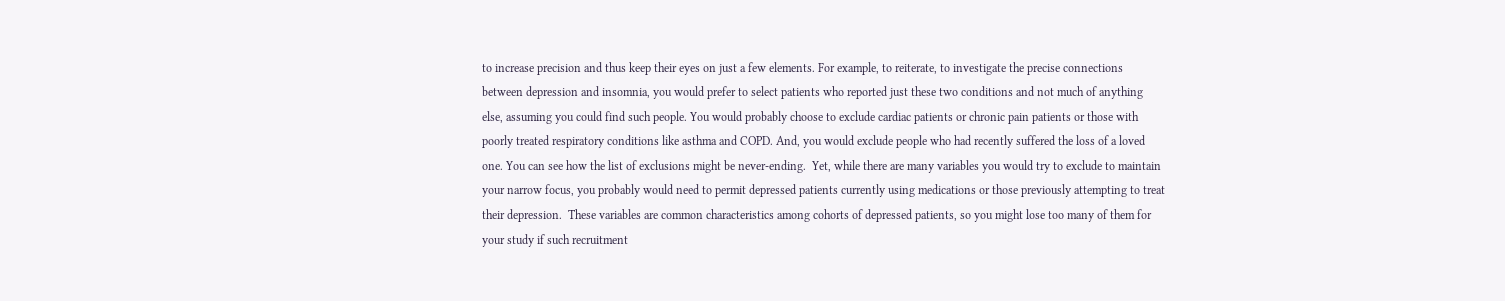to increase precision and thus keep their eyes on just a few elements. For example, to reiterate, to investigate the precise connections between depression and insomnia, you would prefer to select patients who reported just these two conditions and not much of anything else, assuming you could find such people. You would probably choose to exclude cardiac patients or chronic pain patients or those with poorly treated respiratory conditions like asthma and COPD. And, you would exclude people who had recently suffered the loss of a loved one. You can see how the list of exclusions might be never-ending.  Yet, while there are many variables you would try to exclude to maintain your narrow focus, you probably would need to permit depressed patients currently using medications or those previously attempting to treat their depression.  These variables are common characteristics among cohorts of depressed patients, so you might lose too many of them for your study if such recruitment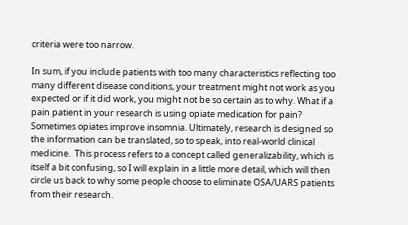criteria were too narrow.

In sum, if you include patients with too many characteristics reflecting too many different disease conditions, your treatment might not work as you expected or if it did work, you might not be so certain as to why. What if a pain patient in your research is using opiate medication for pain? Sometimes opiates improve insomnia. Ultimately, research is designed so the information can be translated, so to speak, into real-world clinical medicine.  This process refers to a concept called generalizability, which is itself a bit confusing, so I will explain in a little more detail, which will then circle us back to why some people choose to eliminate OSA/UARS patients from their research.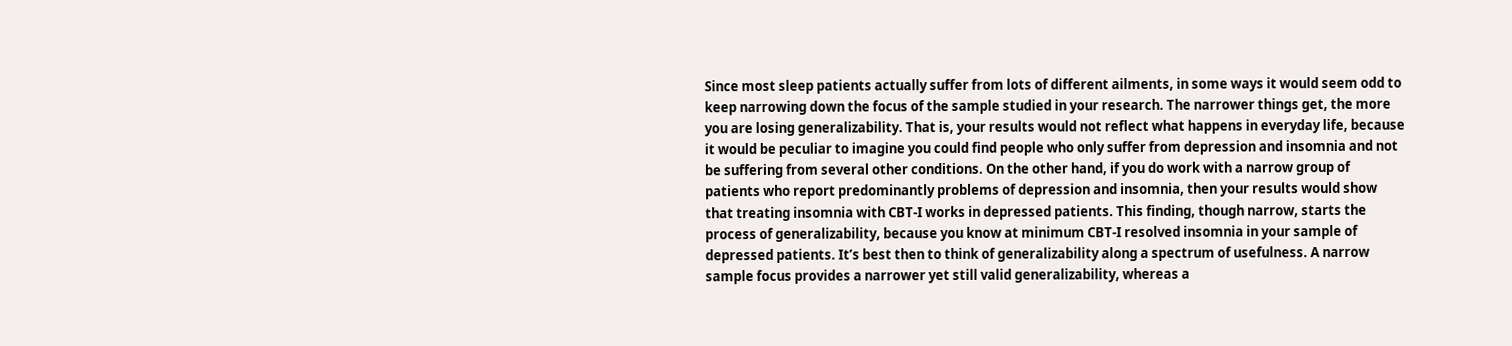Since most sleep patients actually suffer from lots of different ailments, in some ways it would seem odd to keep narrowing down the focus of the sample studied in your research. The narrower things get, the more you are losing generalizability. That is, your results would not reflect what happens in everyday life, because it would be peculiar to imagine you could find people who only suffer from depression and insomnia and not be suffering from several other conditions. On the other hand, if you do work with a narrow group of patients who report predominantly problems of depression and insomnia, then your results would show that treating insomnia with CBT-I works in depressed patients. This finding, though narrow, starts the process of generalizability, because you know at minimum CBT-I resolved insomnia in your sample of depressed patients. It’s best then to think of generalizability along a spectrum of usefulness. A narrow sample focus provides a narrower yet still valid generalizability, whereas a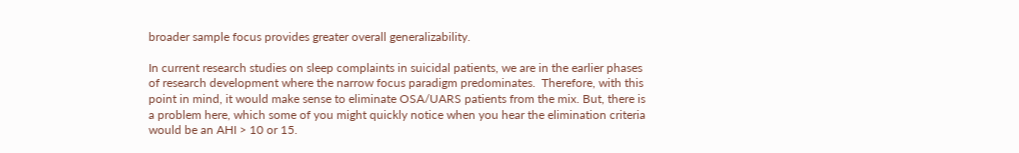broader sample focus provides greater overall generalizability.

In current research studies on sleep complaints in suicidal patients, we are in the earlier phases of research development where the narrow focus paradigm predominates.  Therefore, with this point in mind, it would make sense to eliminate OSA/UARS patients from the mix. But, there is a problem here, which some of you might quickly notice when you hear the elimination criteria would be an AHI > 10 or 15.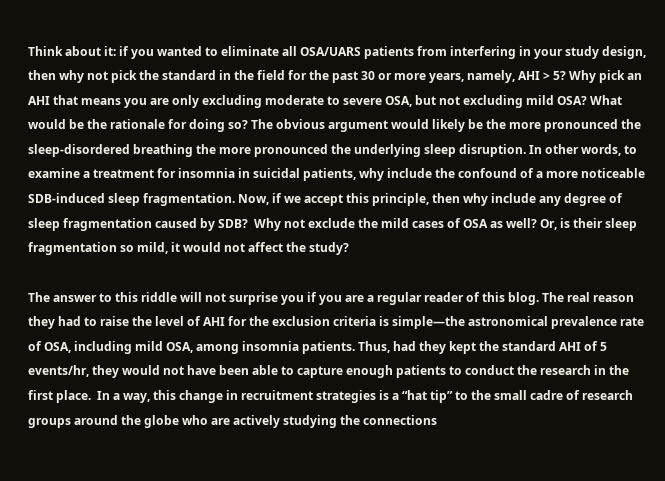Think about it: if you wanted to eliminate all OSA/UARS patients from interfering in your study design, then why not pick the standard in the field for the past 30 or more years, namely, AHI > 5? Why pick an AHI that means you are only excluding moderate to severe OSA, but not excluding mild OSA? What would be the rationale for doing so? The obvious argument would likely be the more pronounced the sleep-disordered breathing the more pronounced the underlying sleep disruption. In other words, to examine a treatment for insomnia in suicidal patients, why include the confound of a more noticeable SDB-induced sleep fragmentation. Now, if we accept this principle, then why include any degree of sleep fragmentation caused by SDB?  Why not exclude the mild cases of OSA as well? Or, is their sleep fragmentation so mild, it would not affect the study?

The answer to this riddle will not surprise you if you are a regular reader of this blog. The real reason they had to raise the level of AHI for the exclusion criteria is simple—the astronomical prevalence rate of OSA, including mild OSA, among insomnia patients. Thus, had they kept the standard AHI of 5 events/hr, they would not have been able to capture enough patients to conduct the research in the first place.  In a way, this change in recruitment strategies is a “hat tip” to the small cadre of research groups around the globe who are actively studying the connections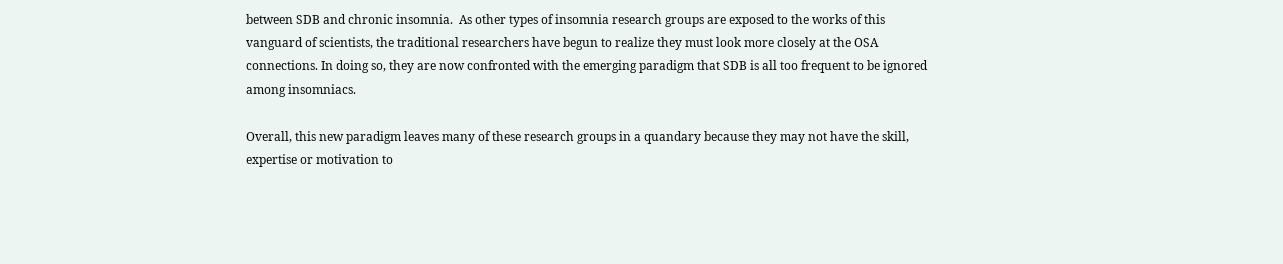between SDB and chronic insomnia.  As other types of insomnia research groups are exposed to the works of this vanguard of scientists, the traditional researchers have begun to realize they must look more closely at the OSA connections. In doing so, they are now confronted with the emerging paradigm that SDB is all too frequent to be ignored among insomniacs.

Overall, this new paradigm leaves many of these research groups in a quandary because they may not have the skill, expertise or motivation to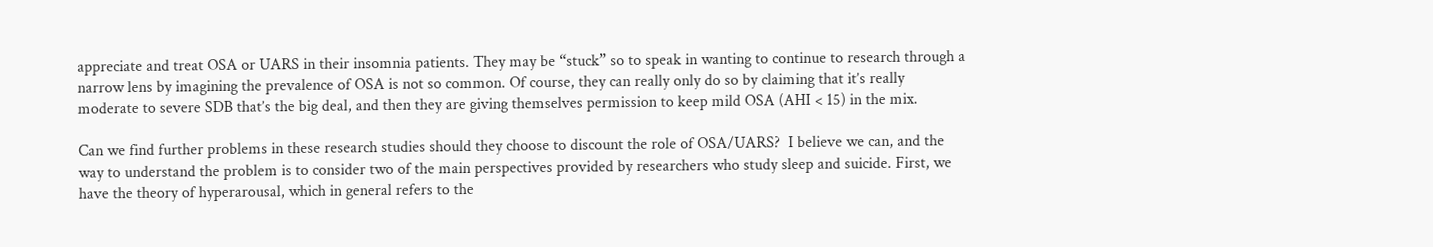appreciate and treat OSA or UARS in their insomnia patients. They may be “stuck” so to speak in wanting to continue to research through a narrow lens by imagining the prevalence of OSA is not so common. Of course, they can really only do so by claiming that it’s really moderate to severe SDB that’s the big deal, and then they are giving themselves permission to keep mild OSA (AHI < 15) in the mix.

Can we find further problems in these research studies should they choose to discount the role of OSA/UARS?  I believe we can, and the way to understand the problem is to consider two of the main perspectives provided by researchers who study sleep and suicide. First, we have the theory of hyperarousal, which in general refers to the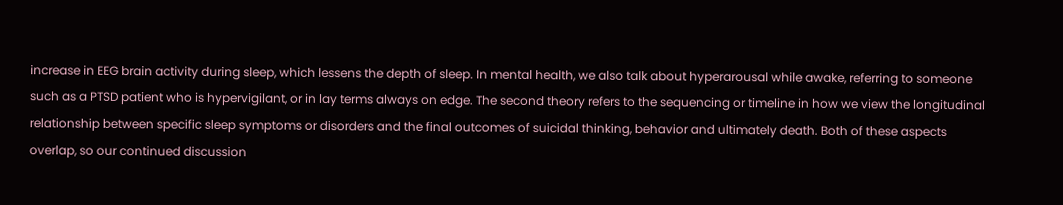increase in EEG brain activity during sleep, which lessens the depth of sleep. In mental health, we also talk about hyperarousal while awake, referring to someone such as a PTSD patient who is hypervigilant, or in lay terms always on edge. The second theory refers to the sequencing or timeline in how we view the longitudinal relationship between specific sleep symptoms or disorders and the final outcomes of suicidal thinking, behavior and ultimately death. Both of these aspects overlap, so our continued discussion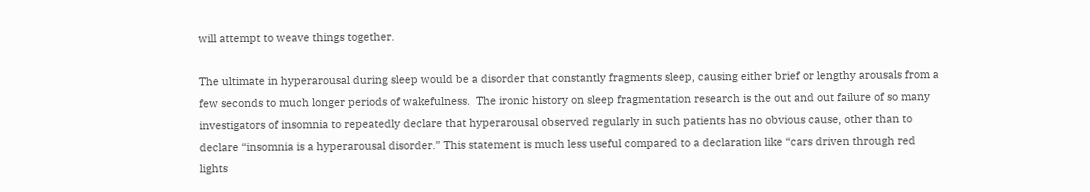will attempt to weave things together.

The ultimate in hyperarousal during sleep would be a disorder that constantly fragments sleep, causing either brief or lengthy arousals from a few seconds to much longer periods of wakefulness.  The ironic history on sleep fragmentation research is the out and out failure of so many investigators of insomnia to repeatedly declare that hyperarousal observed regularly in such patients has no obvious cause, other than to declare “insomnia is a hyperarousal disorder.” This statement is much less useful compared to a declaration like “cars driven through red lights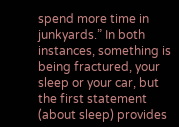spend more time in junkyards.” In both instances, something is being fractured, your sleep or your car, but the first statement (about sleep) provides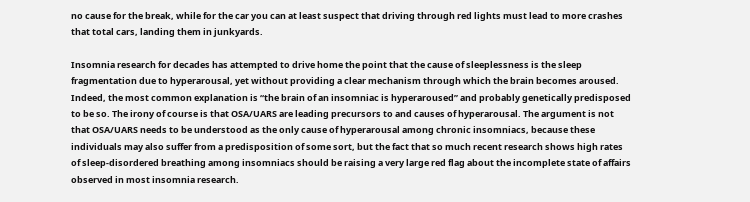no cause for the break, while for the car you can at least suspect that driving through red lights must lead to more crashes that total cars, landing them in junkyards.

Insomnia research for decades has attempted to drive home the point that the cause of sleeplessness is the sleep fragmentation due to hyperarousal, yet without providing a clear mechanism through which the brain becomes aroused. Indeed, the most common explanation is “the brain of an insomniac is hyperaroused” and probably genetically predisposed to be so. The irony of course is that OSA/UARS are leading precursors to and causes of hyperarousal. The argument is not that OSA/UARS needs to be understood as the only cause of hyperarousal among chronic insomniacs, because these individuals may also suffer from a predisposition of some sort, but the fact that so much recent research shows high rates of sleep-disordered breathing among insomniacs should be raising a very large red flag about the incomplete state of affairs observed in most insomnia research.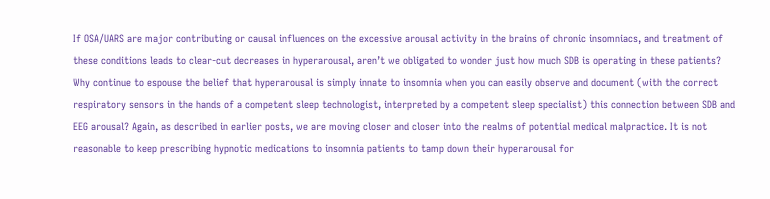If OSA/UARS are major contributing or causal influences on the excessive arousal activity in the brains of chronic insomniacs, and treatment of these conditions leads to clear-cut decreases in hyperarousal, aren’t we obligated to wonder just how much SDB is operating in these patients? Why continue to espouse the belief that hyperarousal is simply innate to insomnia when you can easily observe and document (with the correct respiratory sensors in the hands of a competent sleep technologist, interpreted by a competent sleep specialist) this connection between SDB and EEG arousal? Again, as described in earlier posts, we are moving closer and closer into the realms of potential medical malpractice. It is not reasonable to keep prescribing hypnotic medications to insomnia patients to tamp down their hyperarousal for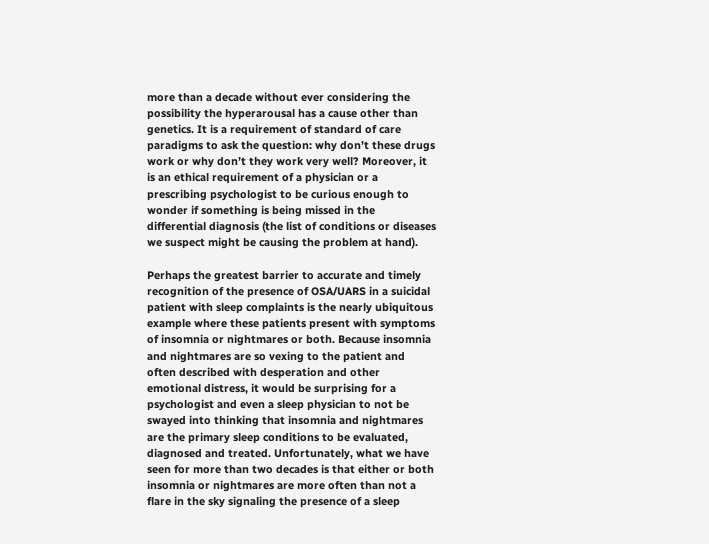more than a decade without ever considering the possibility the hyperarousal has a cause other than genetics. It is a requirement of standard of care paradigms to ask the question: why don’t these drugs work or why don’t they work very well? Moreover, it is an ethical requirement of a physician or a prescribing psychologist to be curious enough to wonder if something is being missed in the differential diagnosis (the list of conditions or diseases we suspect might be causing the problem at hand).

Perhaps the greatest barrier to accurate and timely recognition of the presence of OSA/UARS in a suicidal patient with sleep complaints is the nearly ubiquitous example where these patients present with symptoms of insomnia or nightmares or both. Because insomnia and nightmares are so vexing to the patient and often described with desperation and other emotional distress, it would be surprising for a psychologist and even a sleep physician to not be swayed into thinking that insomnia and nightmares are the primary sleep conditions to be evaluated, diagnosed and treated. Unfortunately, what we have seen for more than two decades is that either or both insomnia or nightmares are more often than not a flare in the sky signaling the presence of a sleep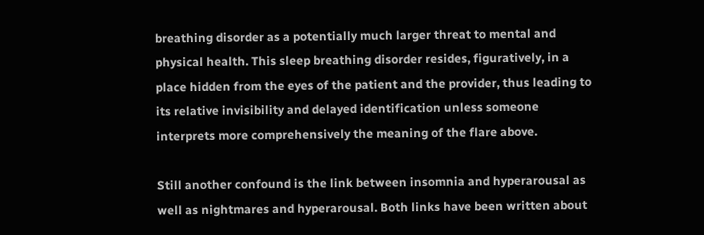breathing disorder as a potentially much larger threat to mental and physical health. This sleep breathing disorder resides, figuratively, in a place hidden from the eyes of the patient and the provider, thus leading to its relative invisibility and delayed identification unless someone interprets more comprehensively the meaning of the flare above.

Still another confound is the link between insomnia and hyperarousal as well as nightmares and hyperarousal. Both links have been written about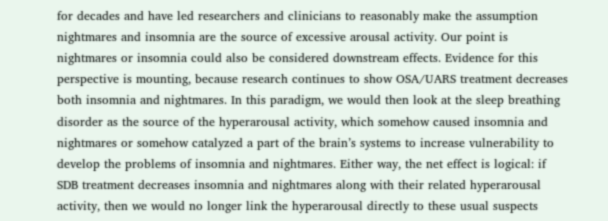for decades and have led researchers and clinicians to reasonably make the assumption nightmares and insomnia are the source of excessive arousal activity. Our point is nightmares or insomnia could also be considered downstream effects. Evidence for this perspective is mounting, because research continues to show OSA/UARS treatment decreases both insomnia and nightmares. In this paradigm, we would then look at the sleep breathing disorder as the source of the hyperarousal activity, which somehow caused insomnia and nightmares or somehow catalyzed a part of the brain’s systems to increase vulnerability to develop the problems of insomnia and nightmares. Either way, the net effect is logical: if SDB treatment decreases insomnia and nightmares along with their related hyperarousal activity, then we would no longer link the hyperarousal directly to these usual suspects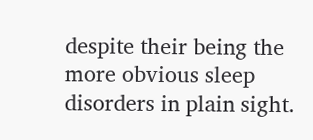despite their being the more obvious sleep disorders in plain sight.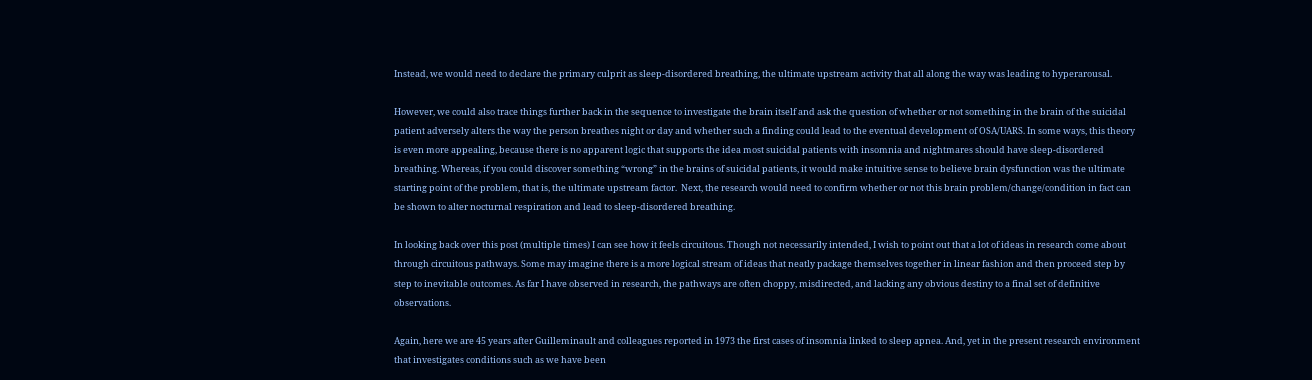Instead, we would need to declare the primary culprit as sleep-disordered breathing, the ultimate upstream activity that all along the way was leading to hyperarousal.

However, we could also trace things further back in the sequence to investigate the brain itself and ask the question of whether or not something in the brain of the suicidal patient adversely alters the way the person breathes night or day and whether such a finding could lead to the eventual development of OSA/UARS. In some ways, this theory is even more appealing, because there is no apparent logic that supports the idea most suicidal patients with insomnia and nightmares should have sleep-disordered breathing. Whereas, if you could discover something “wrong” in the brains of suicidal patients, it would make intuitive sense to believe brain dysfunction was the ultimate starting point of the problem, that is, the ultimate upstream factor.  Next, the research would need to confirm whether or not this brain problem/change/condition in fact can be shown to alter nocturnal respiration and lead to sleep-disordered breathing.

In looking back over this post (multiple times) I can see how it feels circuitous. Though not necessarily intended, I wish to point out that a lot of ideas in research come about through circuitous pathways. Some may imagine there is a more logical stream of ideas that neatly package themselves together in linear fashion and then proceed step by step to inevitable outcomes. As far I have observed in research, the pathways are often choppy, misdirected, and lacking any obvious destiny to a final set of definitive observations.

Again, here we are 45 years after Guilleminault and colleagues reported in 1973 the first cases of insomnia linked to sleep apnea. And, yet in the present research environment that investigates conditions such as we have been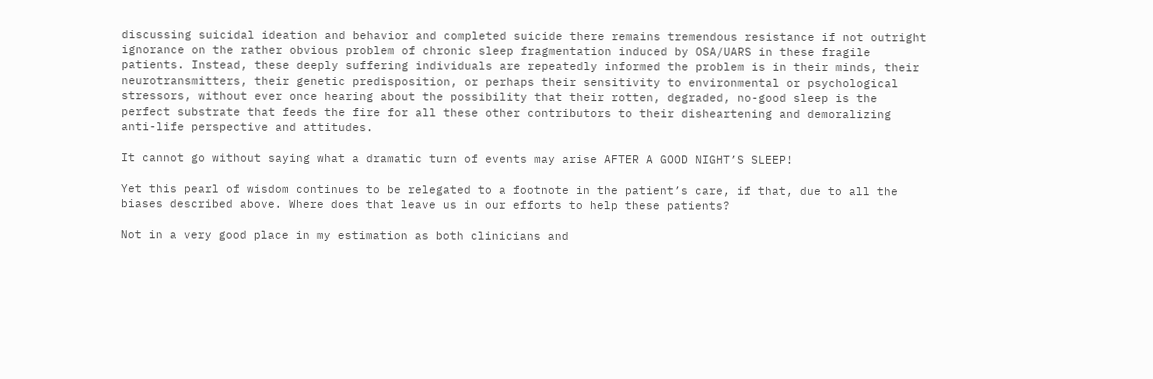discussing suicidal ideation and behavior and completed suicide there remains tremendous resistance if not outright ignorance on the rather obvious problem of chronic sleep fragmentation induced by OSA/UARS in these fragile patients. Instead, these deeply suffering individuals are repeatedly informed the problem is in their minds, their neurotransmitters, their genetic predisposition, or perhaps their sensitivity to environmental or psychological stressors, without ever once hearing about the possibility that their rotten, degraded, no-good sleep is the perfect substrate that feeds the fire for all these other contributors to their disheartening and demoralizing anti-life perspective and attitudes.

It cannot go without saying what a dramatic turn of events may arise AFTER A GOOD NIGHT’S SLEEP!

Yet this pearl of wisdom continues to be relegated to a footnote in the patient’s care, if that, due to all the biases described above. Where does that leave us in our efforts to help these patients?

Not in a very good place in my estimation as both clinicians and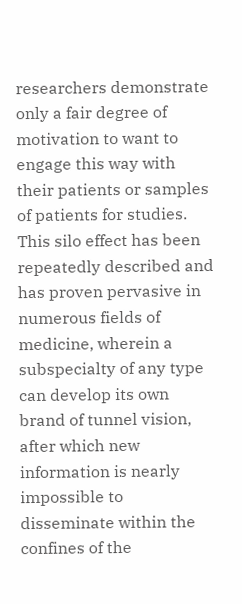researchers demonstrate only a fair degree of motivation to want to engage this way with their patients or samples of patients for studies. This silo effect has been repeatedly described and has proven pervasive in numerous fields of medicine, wherein a subspecialty of any type can develop its own brand of tunnel vision, after which new information is nearly impossible to disseminate within the confines of the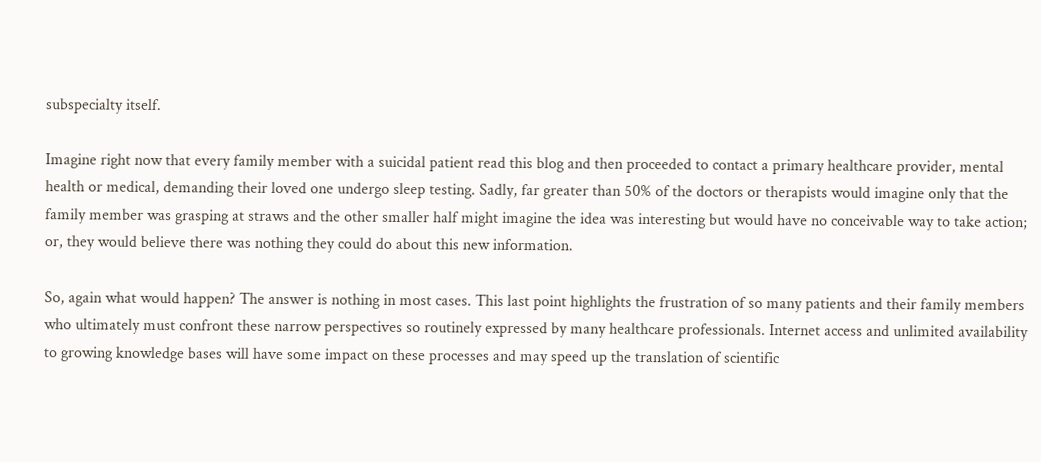subspecialty itself.

Imagine right now that every family member with a suicidal patient read this blog and then proceeded to contact a primary healthcare provider, mental health or medical, demanding their loved one undergo sleep testing. Sadly, far greater than 50% of the doctors or therapists would imagine only that the family member was grasping at straws and the other smaller half might imagine the idea was interesting but would have no conceivable way to take action; or, they would believe there was nothing they could do about this new information.

So, again what would happen? The answer is nothing in most cases. This last point highlights the frustration of so many patients and their family members who ultimately must confront these narrow perspectives so routinely expressed by many healthcare professionals. Internet access and unlimited availability to growing knowledge bases will have some impact on these processes and may speed up the translation of scientific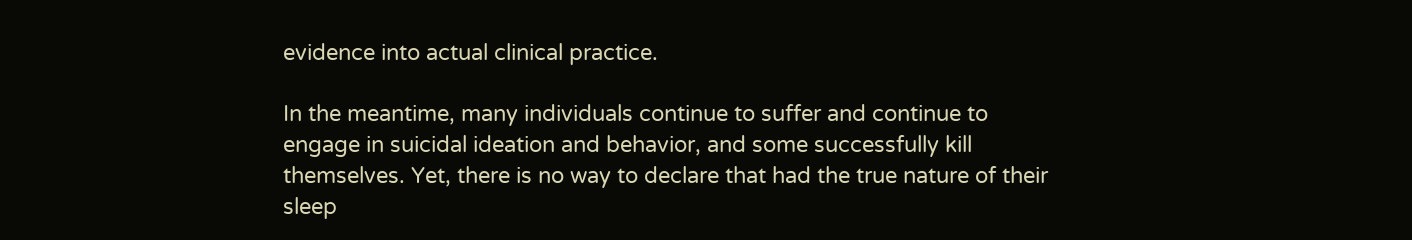evidence into actual clinical practice.

In the meantime, many individuals continue to suffer and continue to engage in suicidal ideation and behavior, and some successfully kill themselves. Yet, there is no way to declare that had the true nature of their sleep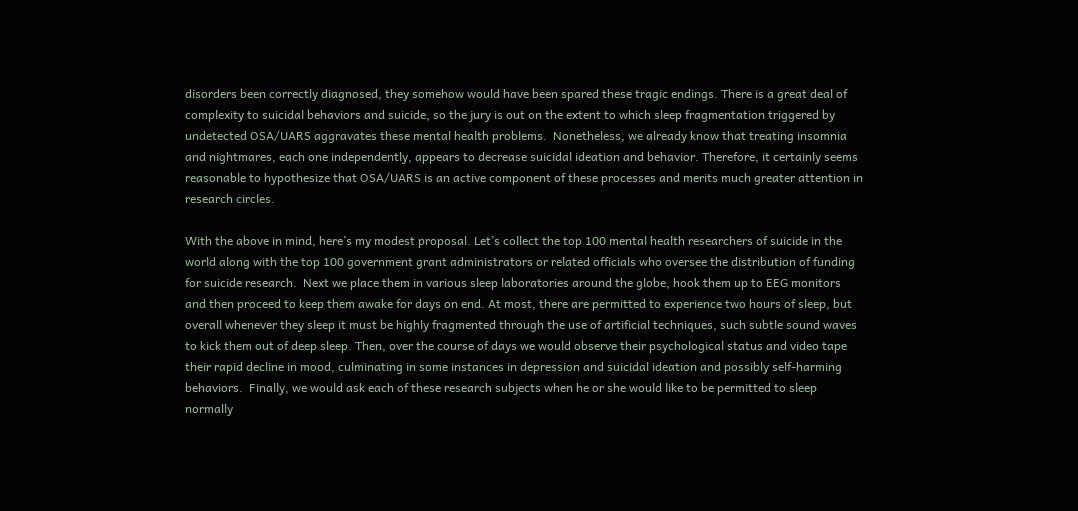disorders been correctly diagnosed, they somehow would have been spared these tragic endings. There is a great deal of complexity to suicidal behaviors and suicide, so the jury is out on the extent to which sleep fragmentation triggered by undetected OSA/UARS aggravates these mental health problems.  Nonetheless, we already know that treating insomnia and nightmares, each one independently, appears to decrease suicidal ideation and behavior. Therefore, it certainly seems reasonable to hypothesize that OSA/UARS is an active component of these processes and merits much greater attention in research circles.

With the above in mind, here’s my modest proposal. Let’s collect the top 100 mental health researchers of suicide in the world along with the top 100 government grant administrators or related officials who oversee the distribution of funding for suicide research.  Next we place them in various sleep laboratories around the globe, hook them up to EEG monitors and then proceed to keep them awake for days on end. At most, there are permitted to experience two hours of sleep, but overall whenever they sleep it must be highly fragmented through the use of artificial techniques, such subtle sound waves to kick them out of deep sleep. Then, over the course of days we would observe their psychological status and video tape their rapid decline in mood, culminating in some instances in depression and suicidal ideation and possibly self-harming behaviors.  Finally, we would ask each of these research subjects when he or she would like to be permitted to sleep normally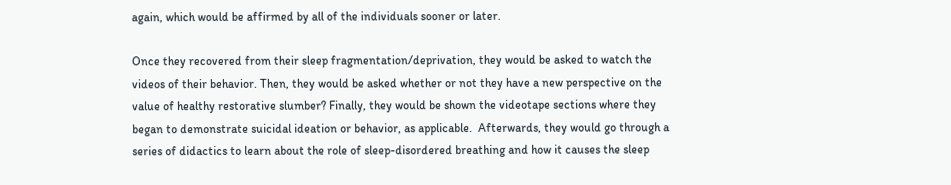again, which would be affirmed by all of the individuals sooner or later.

Once they recovered from their sleep fragmentation/deprivation, they would be asked to watch the videos of their behavior. Then, they would be asked whether or not they have a new perspective on the value of healthy restorative slumber? Finally, they would be shown the videotape sections where they began to demonstrate suicidal ideation or behavior, as applicable.  Afterwards, they would go through a series of didactics to learn about the role of sleep-disordered breathing and how it causes the sleep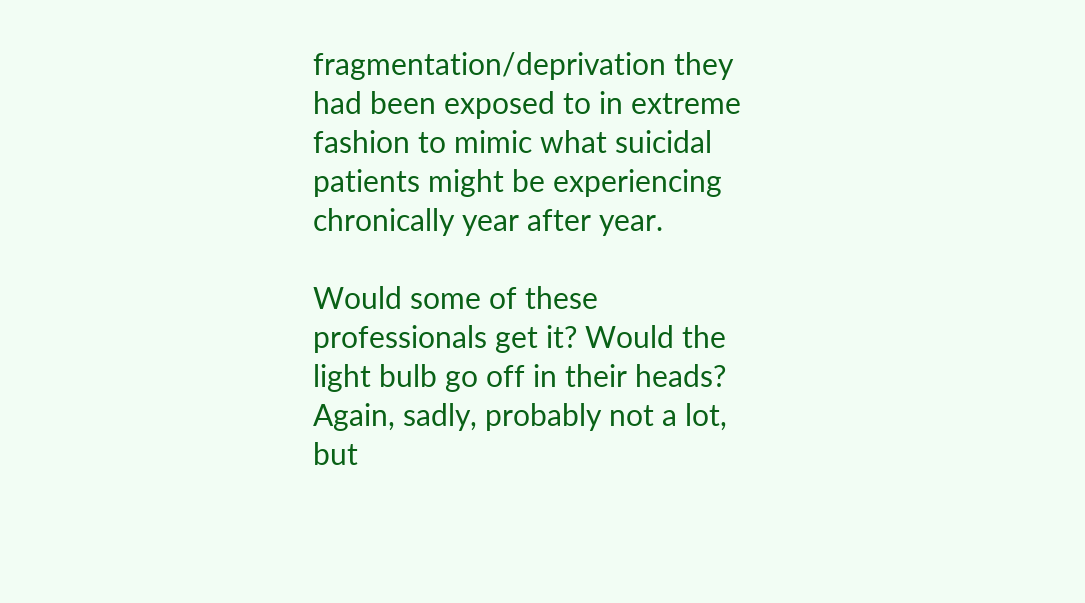fragmentation/deprivation they had been exposed to in extreme fashion to mimic what suicidal patients might be experiencing chronically year after year.

Would some of these professionals get it? Would the light bulb go off in their heads? Again, sadly, probably not a lot, but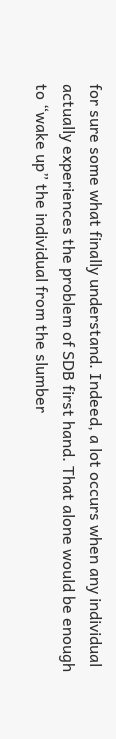for sure some what finally understand. Indeed, a lot occurs when any individual actually experiences the problem of SDB first hand. That alone would be enough to “wake up” the individual from the slumber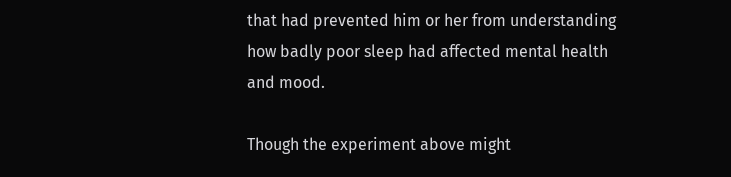that had prevented him or her from understanding how badly poor sleep had affected mental health and mood.

Though the experiment above might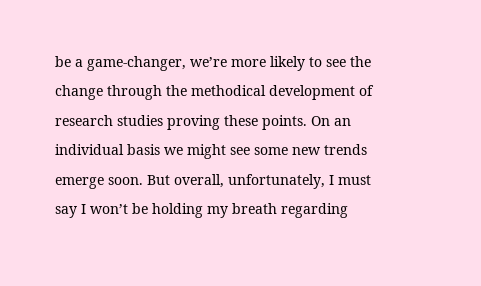be a game-changer, we’re more likely to see the change through the methodical development of research studies proving these points. On an individual basis we might see some new trends emerge soon. But overall, unfortunately, I must say I won’t be holding my breath regarding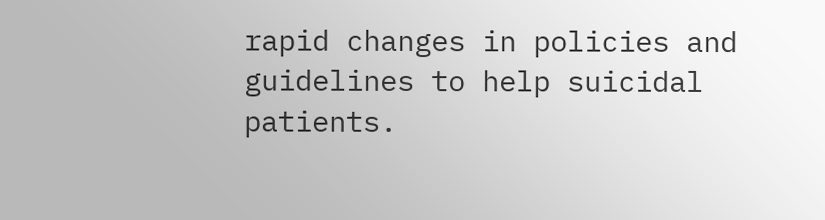rapid changes in policies and guidelines to help suicidal patients.